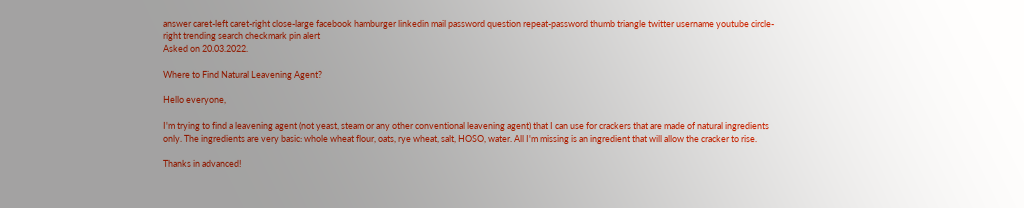answer caret-left caret-right close-large facebook hamburger linkedin mail password question repeat-password thumb triangle twitter username youtube circle-right trending search checkmark pin alert
Asked on 20.03.2022.

Where to Find Natural Leavening Agent?

Hello everyone,

I'm trying to find a leavening agent (not yeast, steam or any other conventional leavening agent) that I can use for crackers that are made of natural ingredients only. The ingredients are very basic: whole wheat flour, oats, rye wheat, salt, HOSO, water. All I'm missing is an ingredient that will allow the cracker to rise.

Thanks in advanced!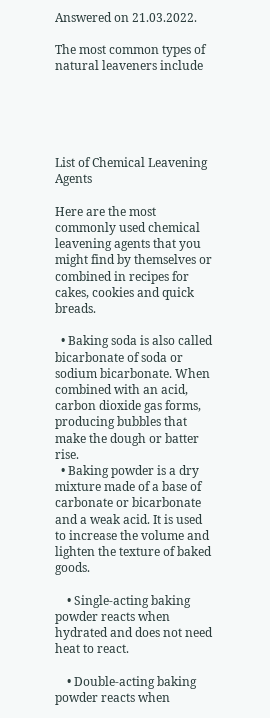Answered on 21.03.2022.

The most common types of natural leaveners include





List of Chemical Leavening Agents

Here are the most commonly used chemical leavening agents that you might find by themselves or combined in recipes for cakes, cookies and quick breads.

  • Baking soda is also called bicarbonate of soda or sodium bicarbonate. When combined with an acid, carbon dioxide gas forms, producing bubbles that make the dough or batter rise.
  • Baking powder is a dry mixture made of a base of carbonate or bicarbonate and a weak acid. It is used to increase the volume and lighten the texture of baked goods.

    • Single-acting baking powder reacts when hydrated and does not need heat to react.

    • Double-acting baking powder reacts when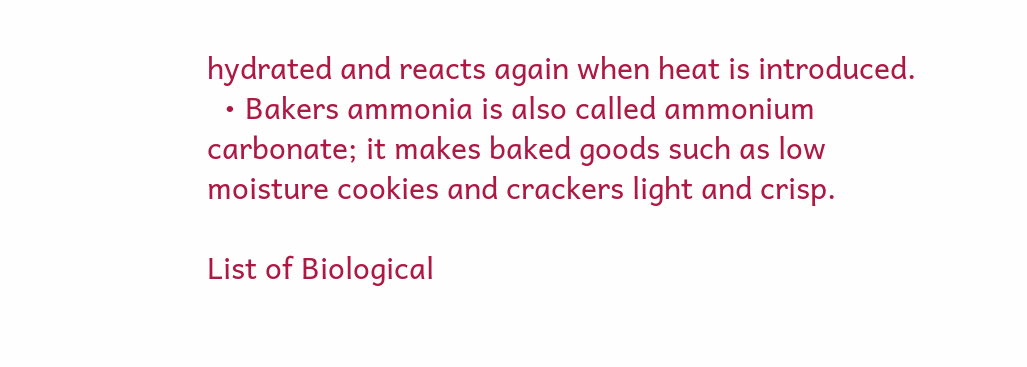hydrated and reacts again when heat is introduced.
  • Bakers ammonia is also called ammonium carbonate; it makes baked goods such as low moisture cookies and crackers light and crisp.

List of Biological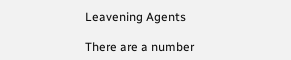Leavening Agents

There are a number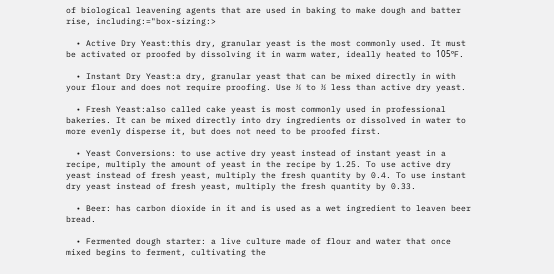of biological leavening agents that are used in baking to make dough and batter rise, including:="box-sizing:>

  • Active Dry Yeast:this dry, granular yeast is the most commonly used. It must be activated or proofed by dissolving it in warm water, ideally heated to 105ºF.

  • Instant Dry Yeast:a dry, granular yeast that can be mixed directly in with your flour and does not require proofing. Use ⅓ to ½ less than active dry yeast.

  • Fresh Yeast:also called cake yeast is most commonly used in professional bakeries. It can be mixed directly into dry ingredients or dissolved in water to more evenly disperse it, but does not need to be proofed first.

  • Yeast Conversions: to use active dry yeast instead of instant yeast in a recipe, multiply the amount of yeast in the recipe by 1.25. To use active dry yeast instead of fresh yeast, multiply the fresh quantity by 0.4. To use instant dry yeast instead of fresh yeast, multiply the fresh quantity by 0.33.

  • Beer: has carbon dioxide in it and is used as a wet ingredient to leaven beer bread.

  • Fermented dough starter: a live culture made of flour and water that once mixed begins to ferment, cultivating the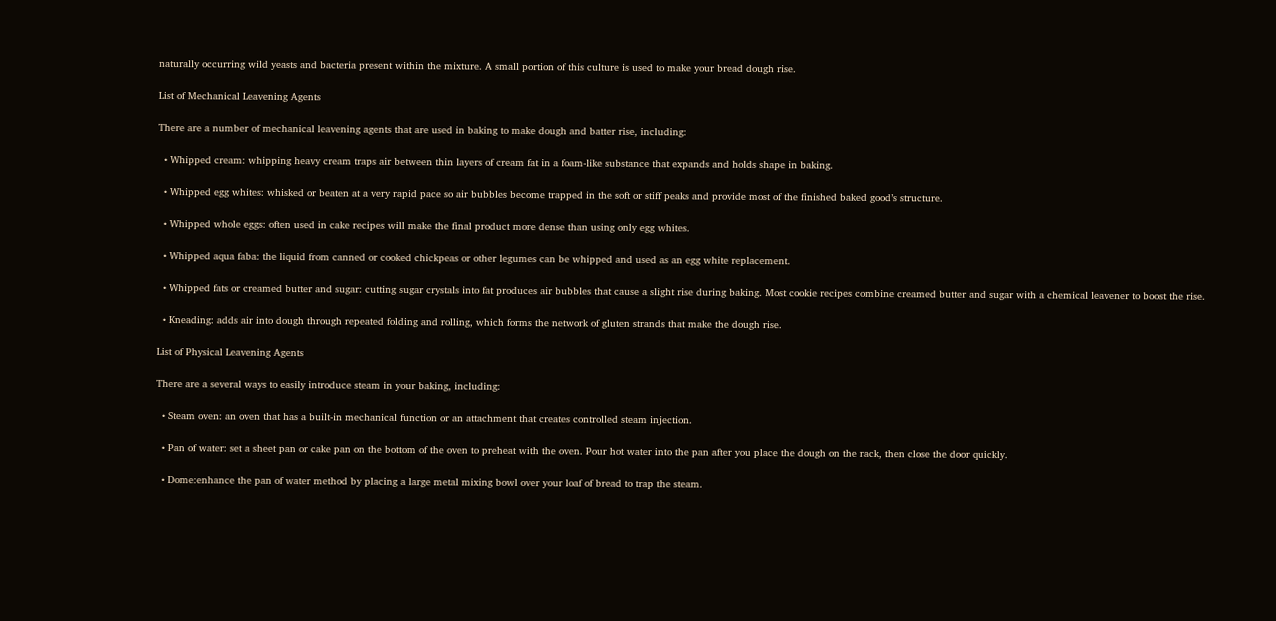naturally occurring wild yeasts and bacteria present within the mixture. A small portion of this culture is used to make your bread dough rise.

List of Mechanical Leavening Agents

There are a number of mechanical leavening agents that are used in baking to make dough and batter rise, including:

  • Whipped cream: whipping heavy cream traps air between thin layers of cream fat in a foam-like substance that expands and holds shape in baking.

  • Whipped egg whites: whisked or beaten at a very rapid pace so air bubbles become trapped in the soft or stiff peaks and provide most of the finished baked good’s structure.

  • Whipped whole eggs: often used in cake recipes will make the final product more dense than using only egg whites.

  • Whipped aqua faba: the liquid from canned or cooked chickpeas or other legumes can be whipped and used as an egg white replacement.

  • Whipped fats or creamed butter and sugar: cutting sugar crystals into fat produces air bubbles that cause a slight rise during baking. Most cookie recipes combine creamed butter and sugar with a chemical leavener to boost the rise.

  • Kneading: adds air into dough through repeated folding and rolling, which forms the network of gluten strands that make the dough rise.

List of Physical Leavening Agents

There are a several ways to easily introduce steam in your baking, including:

  • Steam oven: an oven that has a built-in mechanical function or an attachment that creates controlled steam injection.

  • Pan of water: set a sheet pan or cake pan on the bottom of the oven to preheat with the oven. Pour hot water into the pan after you place the dough on the rack, then close the door quickly.

  • Dome:enhance the pan of water method by placing a large metal mixing bowl over your loaf of bread to trap the steam.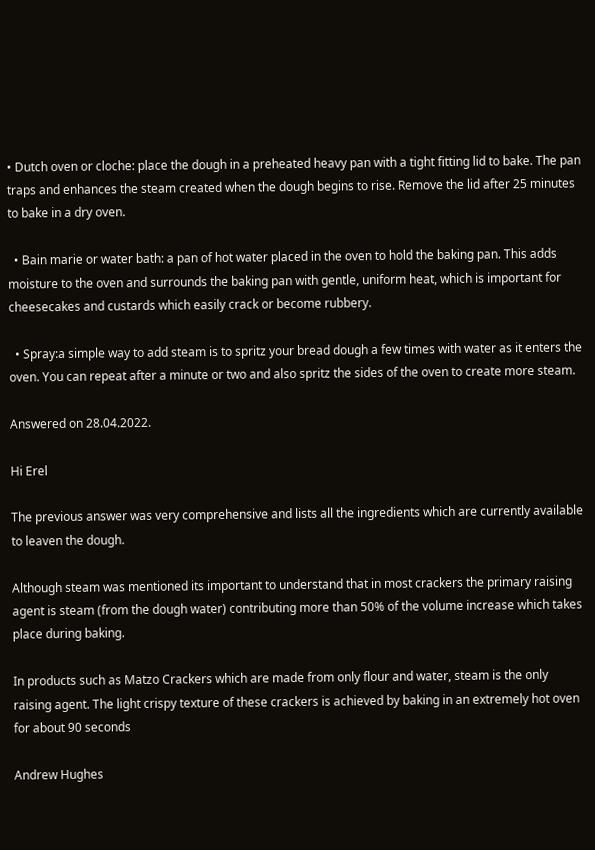• Dutch oven or cloche: place the dough in a preheated heavy pan with a tight fitting lid to bake. The pan traps and enhances the steam created when the dough begins to rise. Remove the lid after 25 minutes to bake in a dry oven.

  • Bain marie or water bath: a pan of hot water placed in the oven to hold the baking pan. This adds moisture to the oven and surrounds the baking pan with gentle, uniform heat, which is important for cheesecakes and custards which easily crack or become rubbery.

  • Spray:a simple way to add steam is to spritz your bread dough a few times with water as it enters the oven. You can repeat after a minute or two and also spritz the sides of the oven to create more steam.

Answered on 28.04.2022.

Hi Erel

The previous answer was very comprehensive and lists all the ingredients which are currently available to leaven the dough.

Although steam was mentioned its important to understand that in most crackers the primary raising agent is steam (from the dough water) contributing more than 50% of the volume increase which takes place during baking.

In products such as Matzo Crackers which are made from only flour and water, steam is the only raising agent. The light crispy texture of these crackers is achieved by baking in an extremely hot oven for about 90 seconds

Andrew Hughes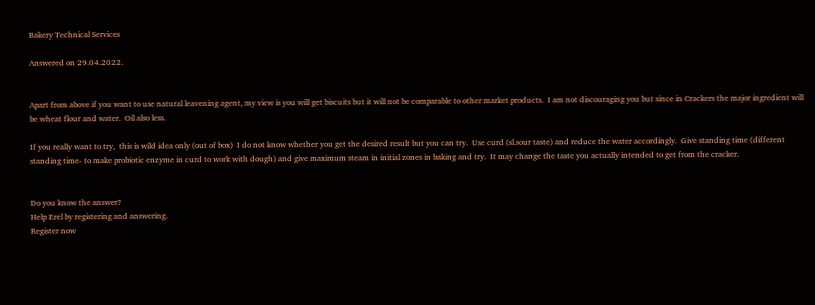Bakery Technical Services

Answered on 29.04.2022.


Apart from above if you want to use natural leavening agent, my view is you will get biscuits but it will not be comparable to other market products.  I am not discouraging you but since in Crackers the major ingredient will be wheat flour and water.  Oil also less.

If you really want to try,  this is wild idea only (out of box)  I do not know whether you get the desired result but you can try.  Use curd (sl.sour taste) and reduce the water accordingly.  Give standing time (different standing time- to make probiotic enzyme in curd to work with dough) and give maximum steam in initial zones in baking and try.  It may change the taste you actually intended to get from the cracker.


Do you know the answer?
Help Erel by registering and answering.
Register now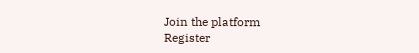Join the platform
Register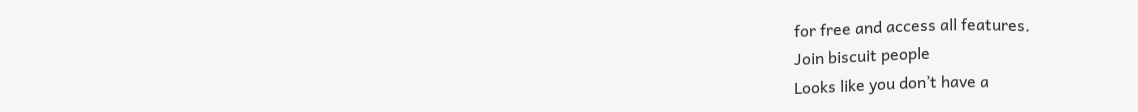for free and access all features.
Join biscuit people
Looks like you don’t have a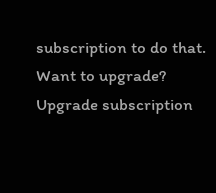subscription to do that. Want to upgrade?
Upgrade subscription